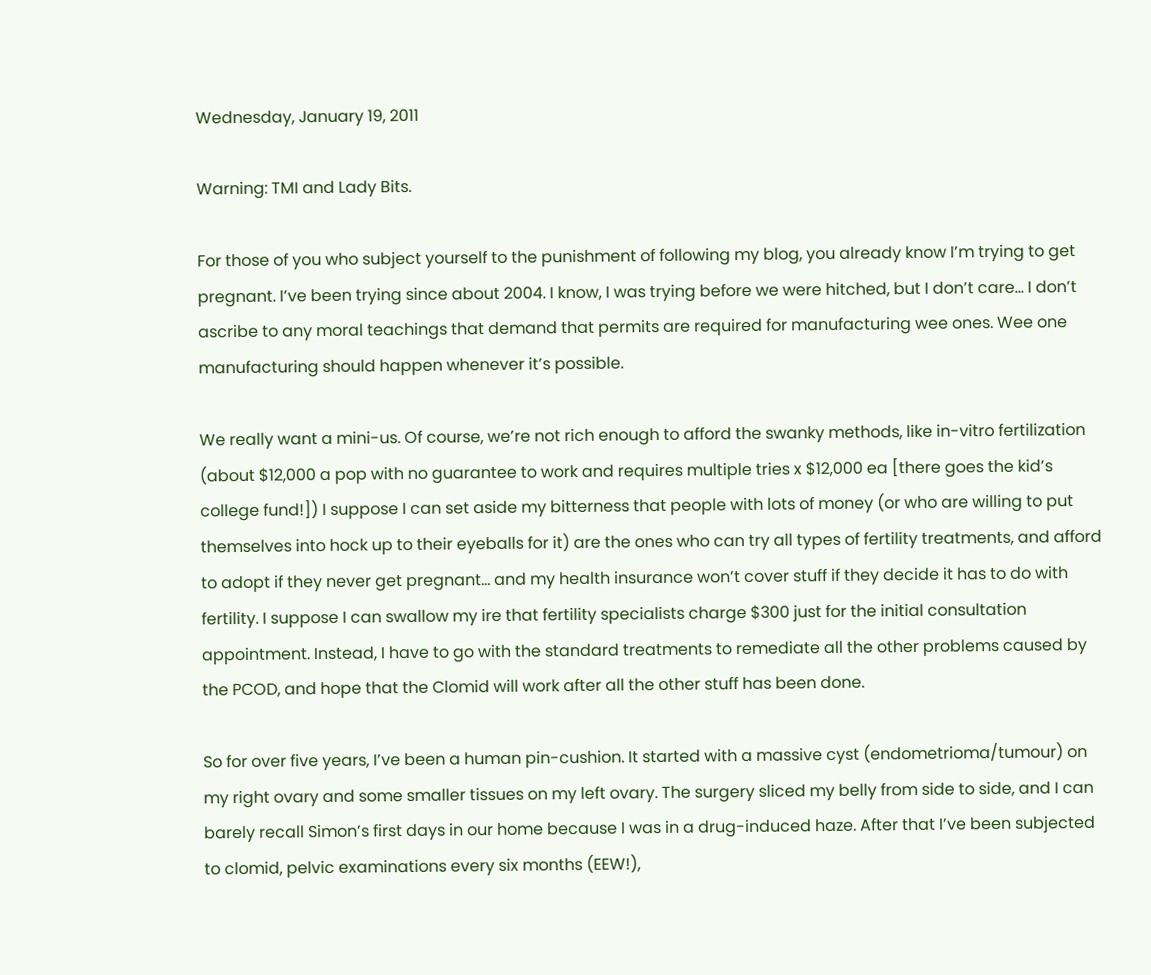Wednesday, January 19, 2011

Warning: TMI and Lady Bits.

For those of you who subject yourself to the punishment of following my blog, you already know I’m trying to get pregnant. I’ve been trying since about 2004. I know, I was trying before we were hitched, but I don’t care... I don’t ascribe to any moral teachings that demand that permits are required for manufacturing wee ones. Wee one manufacturing should happen whenever it’s possible.

We really want a mini-us. Of course, we’re not rich enough to afford the swanky methods, like in-vitro fertilization (about $12,000 a pop with no guarantee to work and requires multiple tries x $12,000 ea [there goes the kid’s college fund!]) I suppose I can set aside my bitterness that people with lots of money (or who are willing to put themselves into hock up to their eyeballs for it) are the ones who can try all types of fertility treatments, and afford to adopt if they never get pregnant... and my health insurance won’t cover stuff if they decide it has to do with fertility. I suppose I can swallow my ire that fertility specialists charge $300 just for the initial consultation appointment. Instead, I have to go with the standard treatments to remediate all the other problems caused by the PCOD, and hope that the Clomid will work after all the other stuff has been done.

So for over five years, I’ve been a human pin-cushion. It started with a massive cyst (endometrioma/tumour) on my right ovary and some smaller tissues on my left ovary. The surgery sliced my belly from side to side, and I can barely recall Simon’s first days in our home because I was in a drug-induced haze. After that I’ve been subjected to clomid, pelvic examinations every six months (EEW!),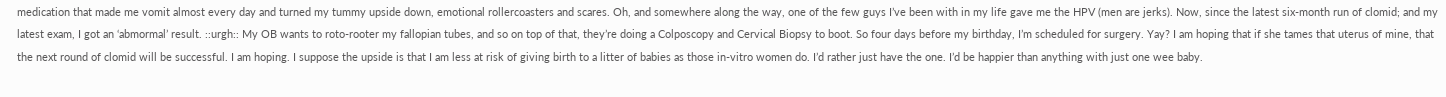medication that made me vomit almost every day and turned my tummy upside down, emotional rollercoasters and scares. Oh, and somewhere along the way, one of the few guys I’ve been with in my life gave me the HPV (men are jerks). Now, since the latest six-month run of clomid; and my latest exam, I got an ‘abmormal’ result. ::urgh:: My OB wants to roto-rooter my fallopian tubes, and so on top of that, they’re doing a Colposcopy and Cervical Biopsy to boot. So four days before my birthday, I’m scheduled for surgery. Yay? I am hoping that if she tames that uterus of mine, that the next round of clomid will be successful. I am hoping. I suppose the upside is that I am less at risk of giving birth to a litter of babies as those in-vitro women do. I’d rather just have the one. I’d be happier than anything with just one wee baby.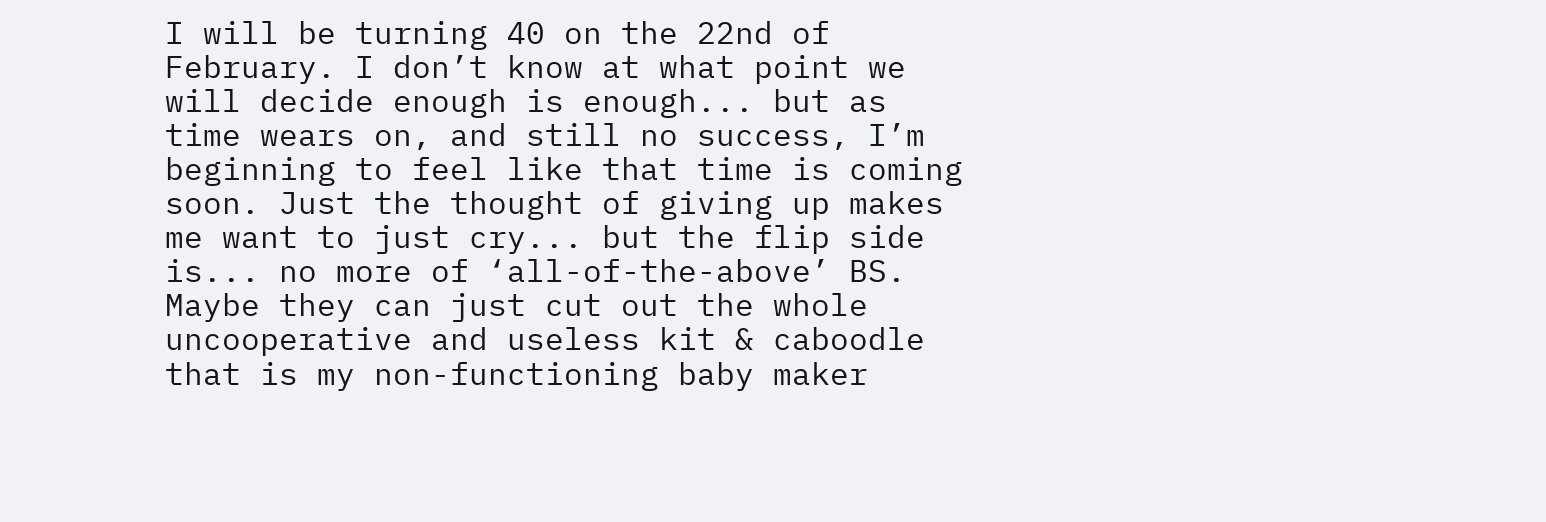I will be turning 40 on the 22nd of February. I don’t know at what point we will decide enough is enough... but as time wears on, and still no success, I’m beginning to feel like that time is coming soon. Just the thought of giving up makes me want to just cry... but the flip side is... no more of ‘all-of-the-above’ BS. Maybe they can just cut out the whole uncooperative and useless kit & caboodle that is my non-functioning baby maker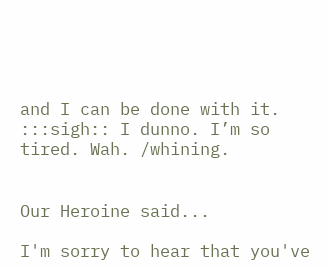and I can be done with it. :::sigh:: I dunno. I’m so tired. Wah. /whining.


Our Heroine said...

I'm sorry to hear that you've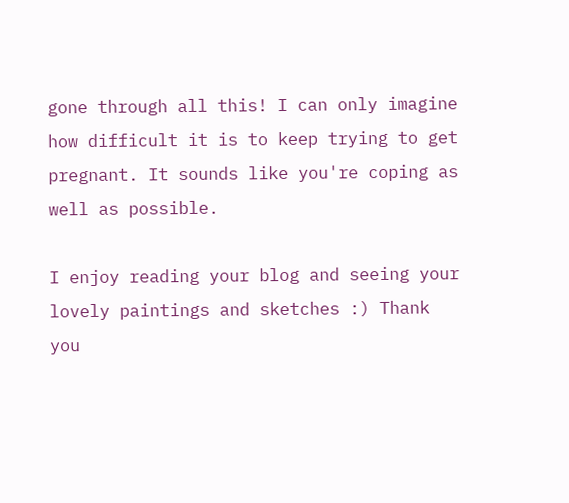gone through all this! I can only imagine how difficult it is to keep trying to get pregnant. It sounds like you're coping as well as possible.

I enjoy reading your blog and seeing your lovely paintings and sketches :) Thank you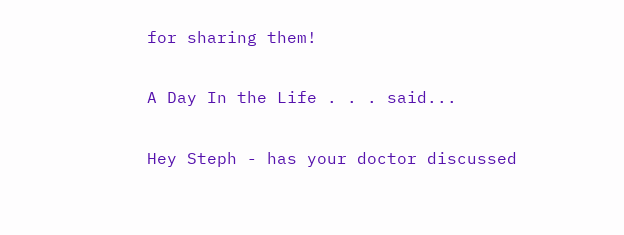for sharing them!

A Day In the Life . . . said...

Hey Steph - has your doctor discussed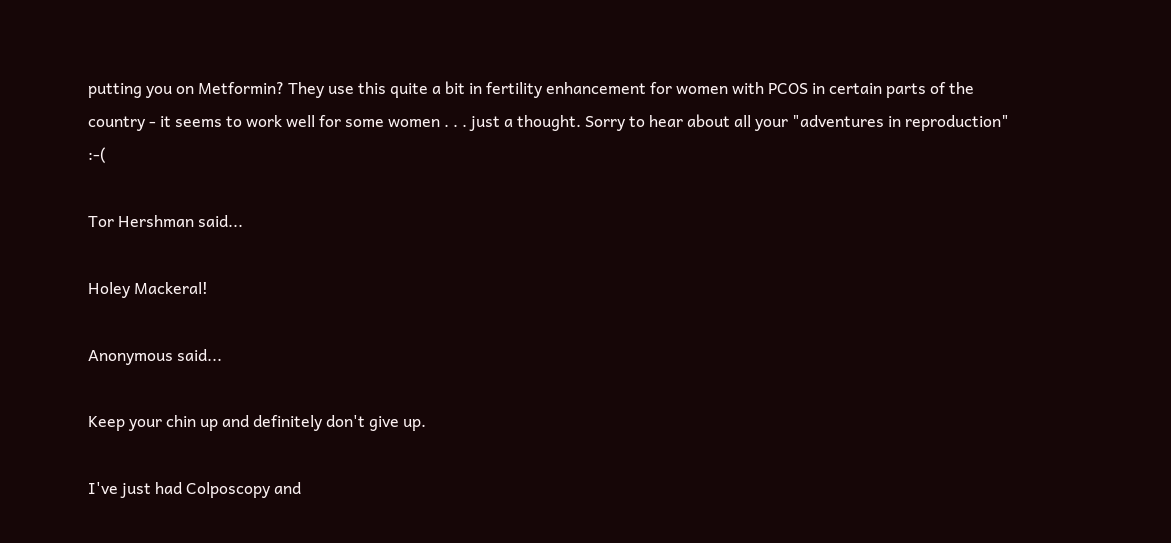putting you on Metformin? They use this quite a bit in fertility enhancement for women with PCOS in certain parts of the country - it seems to work well for some women . . . just a thought. Sorry to hear about all your "adventures in reproduction" :-(

Tor Hershman said...

Holey Mackeral!

Anonymous said...

Keep your chin up and definitely don't give up.

I've just had Colposcopy and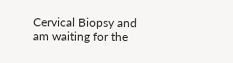Cervical Biopsy and am waiting for the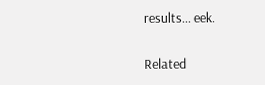results... eek.


Related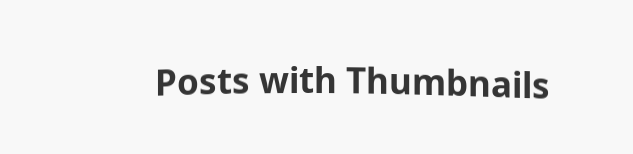Posts with Thumbnails